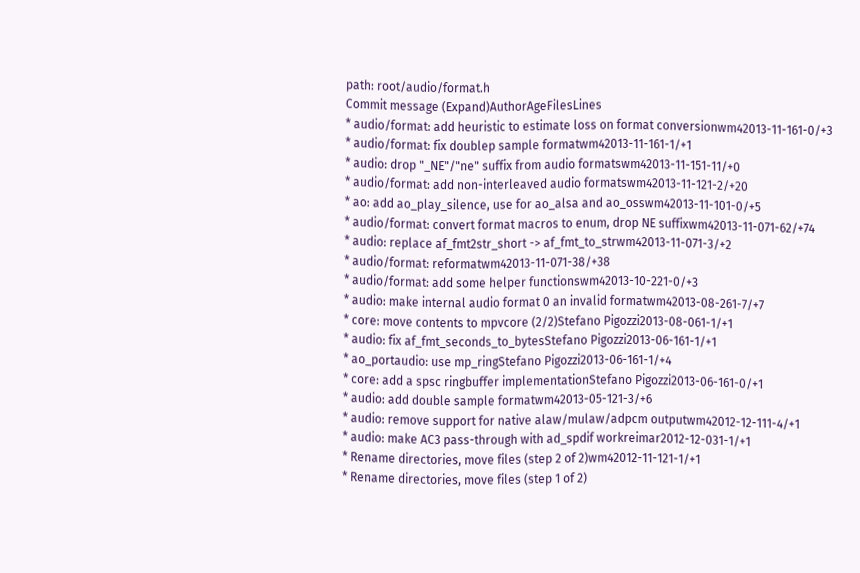path: root/audio/format.h
Commit message (Expand)AuthorAgeFilesLines
* audio/format: add heuristic to estimate loss on format conversionwm42013-11-161-0/+3
* audio/format: fix doublep sample formatwm42013-11-161-1/+1
* audio: drop "_NE"/"ne" suffix from audio formatswm42013-11-151-11/+0
* audio/format: add non-interleaved audio formatswm42013-11-121-2/+20
* ao: add ao_play_silence, use for ao_alsa and ao_osswm42013-11-101-0/+5
* audio/format: convert format macros to enum, drop NE suffixwm42013-11-071-62/+74
* audio: replace af_fmt2str_short -> af_fmt_to_strwm42013-11-071-3/+2
* audio/format: reformatwm42013-11-071-38/+38
* audio/format: add some helper functionswm42013-10-221-0/+3
* audio: make internal audio format 0 an invalid formatwm42013-08-261-7/+7
* core: move contents to mpvcore (2/2)Stefano Pigozzi2013-08-061-1/+1
* audio: fix af_fmt_seconds_to_bytesStefano Pigozzi2013-06-161-1/+1
* ao_portaudio: use mp_ringStefano Pigozzi2013-06-161-1/+4
* core: add a spsc ringbuffer implementationStefano Pigozzi2013-06-161-0/+1
* audio: add double sample formatwm42013-05-121-3/+6
* audio: remove support for native alaw/mulaw/adpcm outputwm42012-12-111-4/+1
* audio: make AC3 pass-through with ad_spdif workreimar2012-12-031-1/+1
* Rename directories, move files (step 2 of 2)wm42012-11-121-1/+1
* Rename directories, move files (step 1 of 2)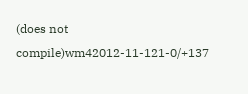(does not compile)wm42012-11-121-0/+137